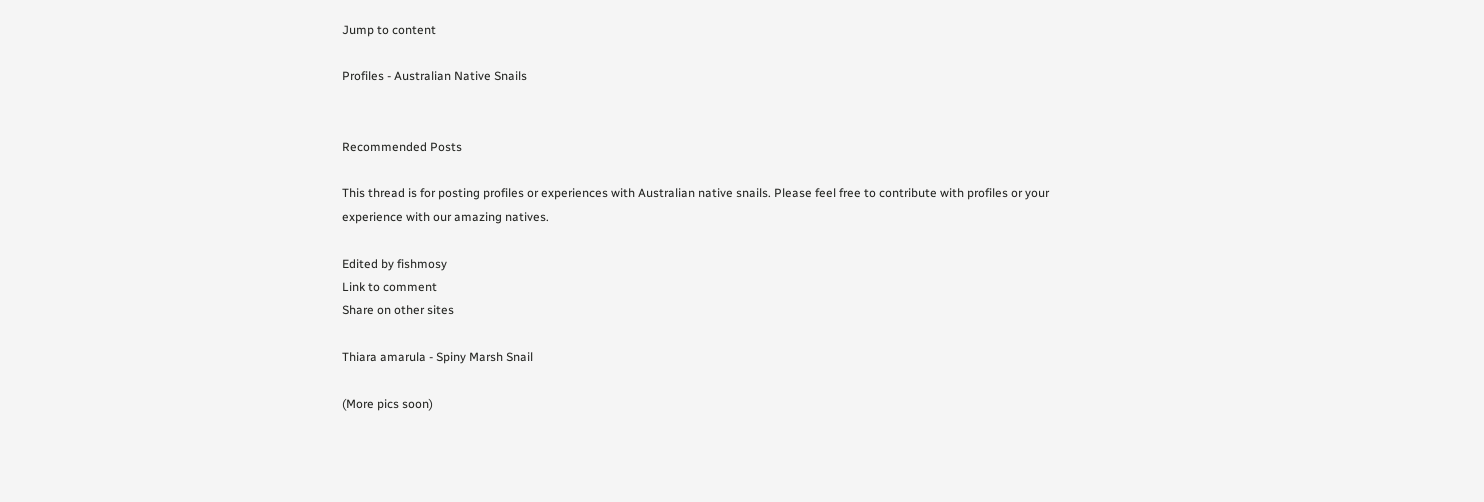Jump to content

Profiles - Australian Native Snails


Recommended Posts

This thread is for posting profiles or experiences with Australian native snails. Please feel free to contribute with profiles or your experience with our amazing natives.

Edited by fishmosy
Link to comment
Share on other sites

Thiara amarula - Spiny Marsh Snail

(More pics soon)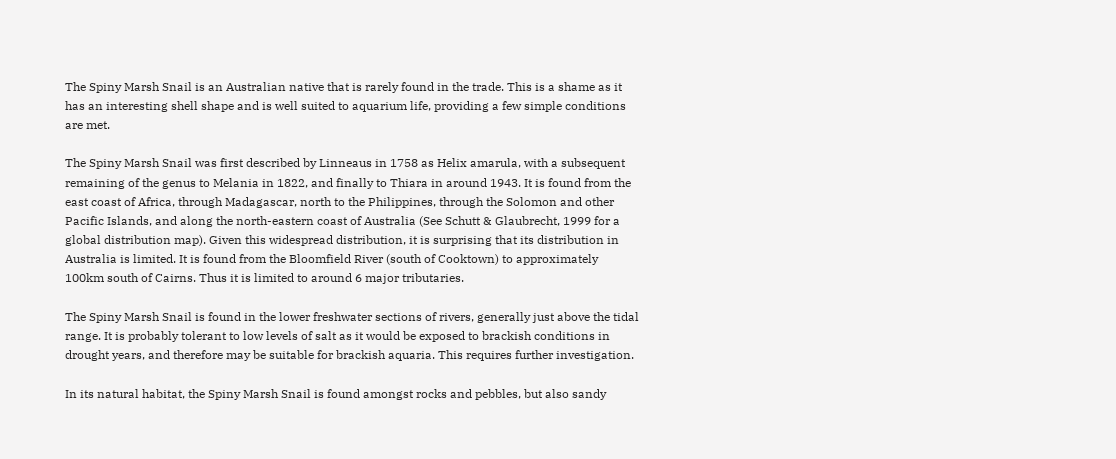The Spiny Marsh Snail is an Australian native that is rarely found in the trade. This is a shame as it has an interesting shell shape and is well suited to aquarium life, providing a few simple conditions are met.

The Spiny Marsh Snail was first described by Linneaus in 1758 as Helix amarula, with a subsequent remaining of the genus to Melania in 1822, and finally to Thiara in around 1943. It is found from the east coast of Africa, through Madagascar, north to the Philippines, through the Solomon and other Pacific Islands, and along the north-eastern coast of Australia (See Schutt & Glaubrecht, 1999 for a global distribution map). Given this widespread distribution, it is surprising that its distribution in Australia is limited. It is found from the Bloomfield River (south of Cooktown) to approximately 100km south of Cairns. Thus it is limited to around 6 major tributaries.

The Spiny Marsh Snail is found in the lower freshwater sections of rivers, generally just above the tidal range. It is probably tolerant to low levels of salt as it would be exposed to brackish conditions in drought years, and therefore may be suitable for brackish aquaria. This requires further investigation.

In its natural habitat, the Spiny Marsh Snail is found amongst rocks and pebbles, but also sandy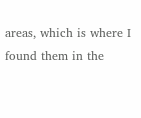areas, which is where I found them in the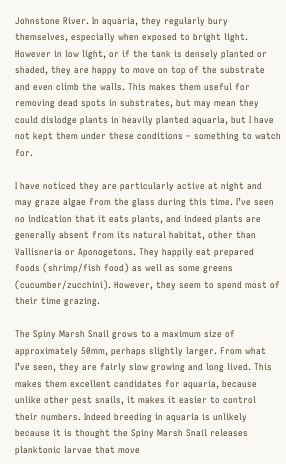Johnstone River. In aquaria, they regularly bury themselves, especially when exposed to bright light. However in low light, or if the tank is densely planted or shaded, they are happy to move on top of the substrate and even climb the walls. This makes them useful for removing dead spots in substrates, but may mean they could dislodge plants in heavily planted aquaria, but I have not kept them under these conditions – something to watch for.

I have noticed they are particularly active at night and may graze algae from the glass during this time. I’ve seen no indication that it eats plants, and indeed plants are generally absent from its natural habitat, other than Vallisneria or Aponogetons. They happily eat prepared foods (shrimp/fish food) as well as some greens (cucumber/zucchini). However, they seem to spend most of their time grazing.

The Spiny Marsh Snail grows to a maximum size of approximately 50mm, perhaps slightly larger. From what I’ve seen, they are fairly slow growing and long lived. This makes them excellent candidates for aquaria, because unlike other pest snails, it makes it easier to control their numbers. Indeed breeding in aquaria is unlikely because it is thought the Spiny Marsh Snail releases planktonic larvae that move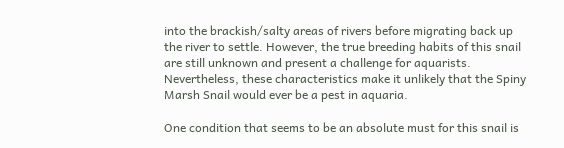into the brackish/salty areas of rivers before migrating back up the river to settle. However, the true breeding habits of this snail are still unknown and present a challenge for aquarists. Nevertheless, these characteristics make it unlikely that the Spiny Marsh Snail would ever be a pest in aquaria.

One condition that seems to be an absolute must for this snail is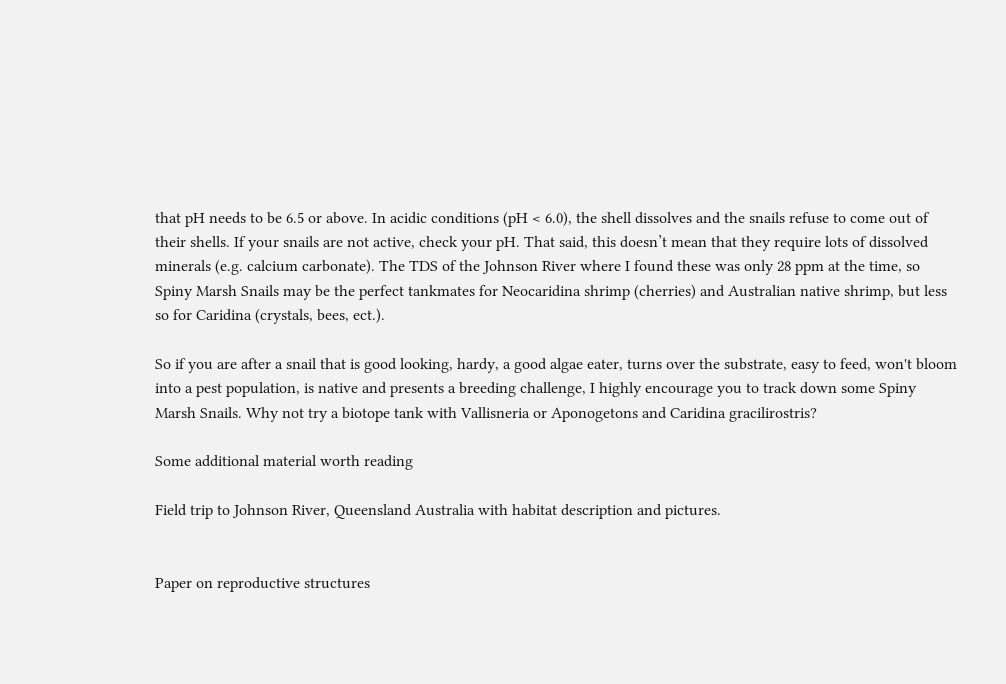that pH needs to be 6.5 or above. In acidic conditions (pH < 6.0), the shell dissolves and the snails refuse to come out of their shells. If your snails are not active, check your pH. That said, this doesn’t mean that they require lots of dissolved minerals (e.g. calcium carbonate). The TDS of the Johnson River where I found these was only 28 ppm at the time, so Spiny Marsh Snails may be the perfect tankmates for Neocaridina shrimp (cherries) and Australian native shrimp, but less so for Caridina (crystals, bees, ect.).

So if you are after a snail that is good looking, hardy, a good algae eater, turns over the substrate, easy to feed, won't bloom into a pest population, is native and presents a breeding challenge, I highly encourage you to track down some Spiny Marsh Snails. Why not try a biotope tank with Vallisneria or Aponogetons and Caridina gracilirostris?

Some additional material worth reading

Field trip to Johnson River, Queensland Australia with habitat description and pictures.


Paper on reproductive structures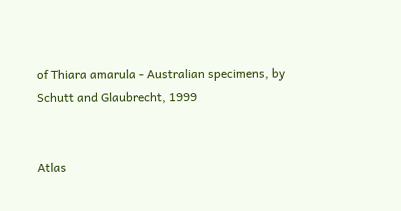of Thiara amarula - Australian specimens, by Schutt and Glaubrecht, 1999


Atlas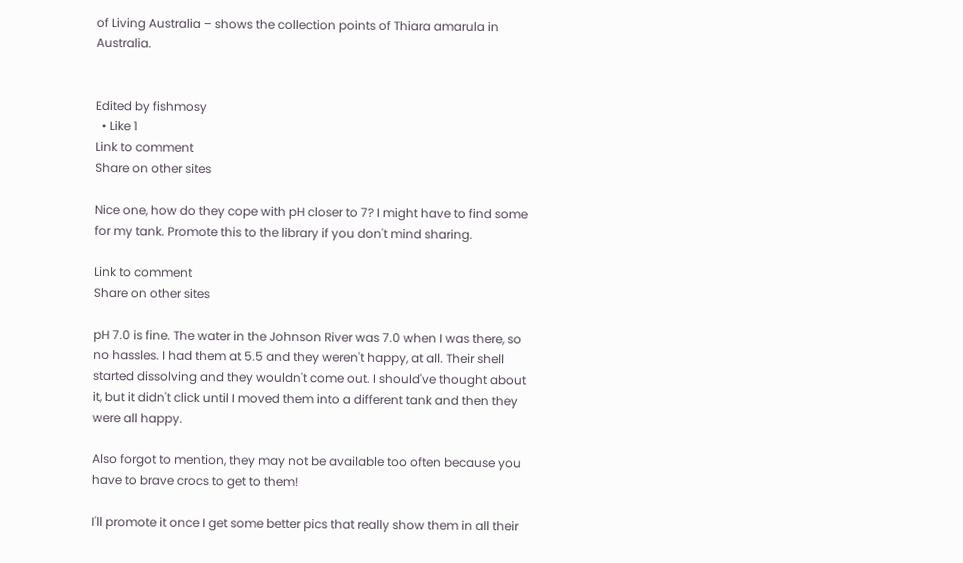of Living Australia – shows the collection points of Thiara amarula in Australia.


Edited by fishmosy
  • Like 1
Link to comment
Share on other sites

Nice one, how do they cope with pH closer to 7? I might have to find some for my tank. Promote this to the library if you don't mind sharing.

Link to comment
Share on other sites

pH 7.0 is fine. The water in the Johnson River was 7.0 when I was there, so no hassles. I had them at 5.5 and they weren't happy, at all. Their shell started dissolving and they wouldn't come out. I should've thought about it, but it didn't click until I moved them into a different tank and then they were all happy.

Also forgot to mention, they may not be available too often because you have to brave crocs to get to them!

I'll promote it once I get some better pics that really show them in all their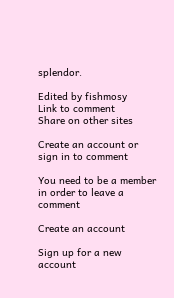splendor.

Edited by fishmosy
Link to comment
Share on other sites

Create an account or sign in to comment

You need to be a member in order to leave a comment

Create an account

Sign up for a new account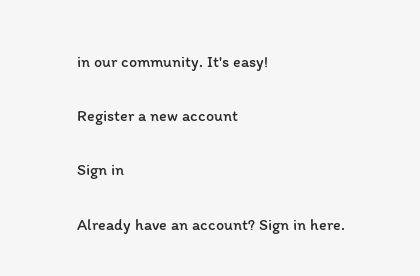in our community. It's easy!

Register a new account

Sign in

Already have an account? Sign in here.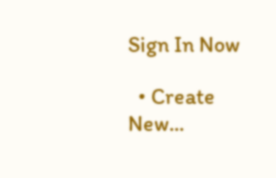Sign In Now

  • Create New...